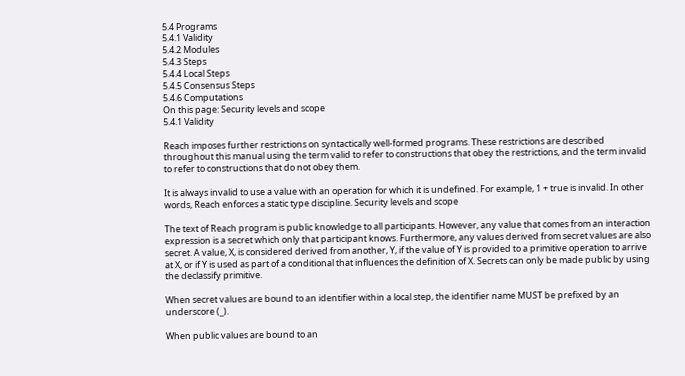5.4 Programs
5.4.1 Validity
5.4.2 Modules
5.4.3 Steps
5.4.4 Local Steps
5.4.5 Consensus Steps
5.4.6 Computations
On this page: Security levels and scope
5.4.1 Validity

Reach imposes further restrictions on syntactically well-formed programs. These restrictions are described throughout this manual using the term valid to refer to constructions that obey the restrictions, and the term invalid to refer to constructions that do not obey them.

It is always invalid to use a value with an operation for which it is undefined. For example, 1 + true is invalid. In other words, Reach enforces a static type discipline. Security levels and scope

The text of Reach program is public knowledge to all participants. However, any value that comes from an interaction expression is a secret which only that participant knows. Furthermore, any values derived from secret values are also secret. A value, X, is considered derived from another, Y, if the value of Y is provided to a primitive operation to arrive at X, or if Y is used as part of a conditional that influences the definition of X. Secrets can only be made public by using the declassify primitive.

When secret values are bound to an identifier within a local step, the identifier name MUST be prefixed by an underscore (_).

When public values are bound to an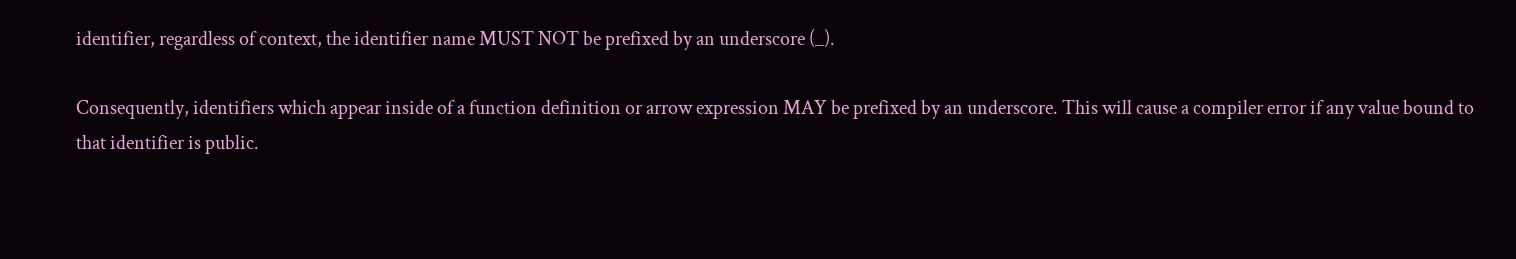identifier, regardless of context, the identifier name MUST NOT be prefixed by an underscore (_).

Consequently, identifiers which appear inside of a function definition or arrow expression MAY be prefixed by an underscore. This will cause a compiler error if any value bound to that identifier is public.